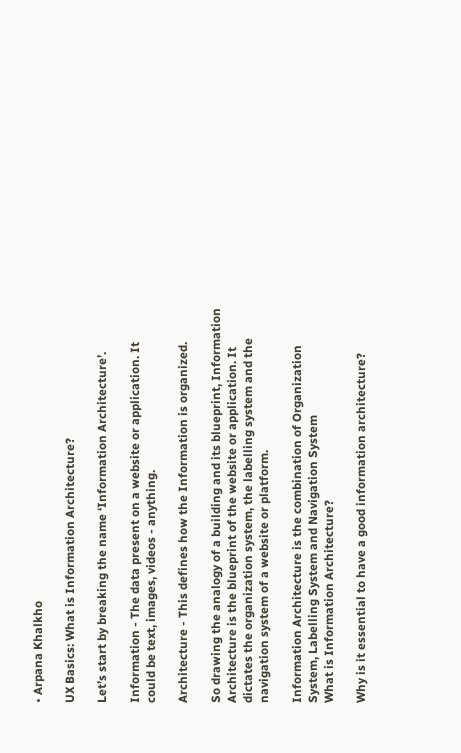• Arpana Khalkho

UX Basics: What is Information Architecture?

Let’s start by breaking the name ‘Information Architecture’.

Information - The data present on a website or application. It could be text, images, videos - anything.

Architecture - This defines how the Information is organized.

So drawing the analogy of a building and its blueprint, Information Architecture is the blueprint of the website or application. It dictates the organization system, the labelling system and the navigation system of a website or platform.

Information Architecture is the combination of Organization System, Labelling System and Navigation System
What is Information Architecture?

Why is it essential to have a good information architecture?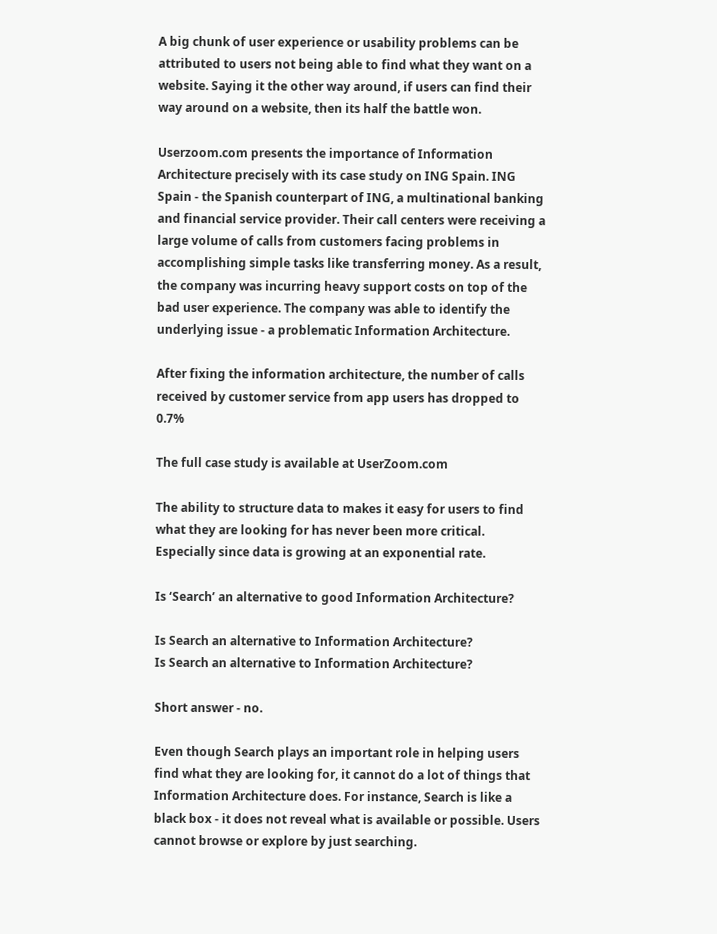A big chunk of user experience or usability problems can be attributed to users not being able to find what they want on a website. Saying it the other way around, if users can find their way around on a website, then its half the battle won.

Userzoom.com presents the importance of Information Architecture precisely with its case study on ING Spain. ING Spain - the Spanish counterpart of ING, a multinational banking and financial service provider. Their call centers were receiving a large volume of calls from customers facing problems in accomplishing simple tasks like transferring money. As a result, the company was incurring heavy support costs on top of the bad user experience. The company was able to identify the underlying issue - a problematic Information Architecture.

After fixing the information architecture, the number of calls received by customer service from app users has dropped to 0.7%

The full case study is available at UserZoom.com

The ability to structure data to makes it easy for users to find what they are looking for has never been more critical. Especially since data is growing at an exponential rate.

Is ‘Search’ an alternative to good Information Architecture?

Is Search an alternative to Information Architecture?
Is Search an alternative to Information Architecture?

Short answer - no.

Even though Search plays an important role in helping users find what they are looking for, it cannot do a lot of things that Information Architecture does. For instance, Search is like a black box - it does not reveal what is available or possible. Users cannot browse or explore by just searching.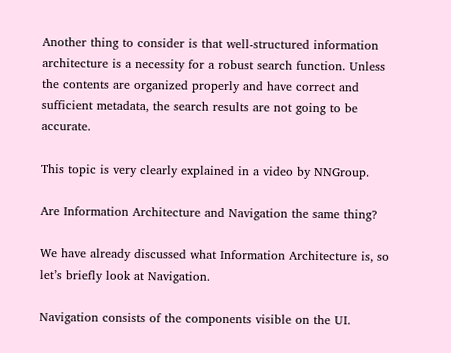Another thing to consider is that well-structured information architecture is a necessity for a robust search function. Unless the contents are organized properly and have correct and sufficient metadata, the search results are not going to be accurate.

This topic is very clearly explained in a video by NNGroup.

Are Information Architecture and Navigation the same thing?

We have already discussed what Information Architecture is, so let’s briefly look at Navigation.

Navigation consists of the components visible on the UI.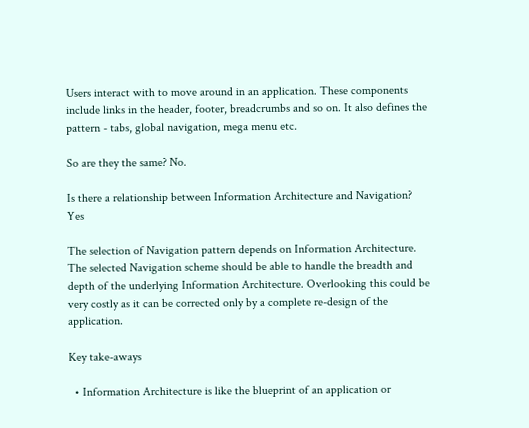Users interact with to move around in an application. These components include links in the header, footer, breadcrumbs and so on. It also defines the pattern - tabs, global navigation, mega menu etc.

So are they the same? No.

Is there a relationship between Information Architecture and Navigation? Yes

The selection of Navigation pattern depends on Information Architecture. The selected Navigation scheme should be able to handle the breadth and depth of the underlying Information Architecture. Overlooking this could be very costly as it can be corrected only by a complete re-design of the application.

Key take-aways

  • Information Architecture is like the blueprint of an application or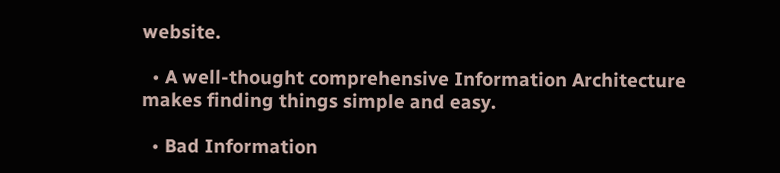website.

  • A well-thought comprehensive Information Architecture makes finding things simple and easy.

  • Bad Information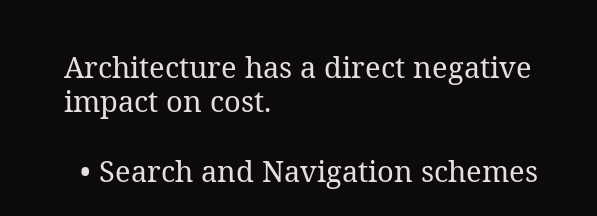Architecture has a direct negative impact on cost.

  • Search and Navigation schemes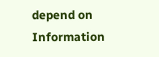depend on Information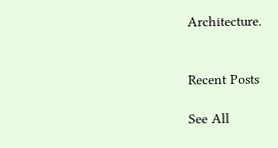Architecture.


Recent Posts

See All